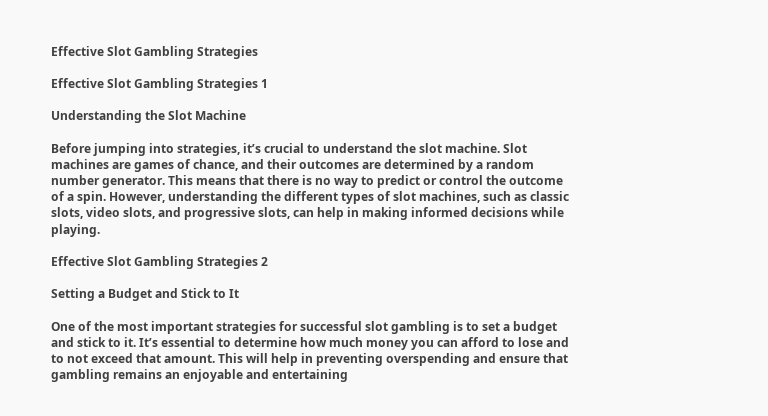Effective Slot Gambling Strategies

Effective Slot Gambling Strategies 1

Understanding the Slot Machine

Before jumping into strategies, it’s crucial to understand the slot machine. Slot machines are games of chance, and their outcomes are determined by a random number generator. This means that there is no way to predict or control the outcome of a spin. However, understanding the different types of slot machines, such as classic slots, video slots, and progressive slots, can help in making informed decisions while playing.

Effective Slot Gambling Strategies 2

Setting a Budget and Stick to It

One of the most important strategies for successful slot gambling is to set a budget and stick to it. It’s essential to determine how much money you can afford to lose and to not exceed that amount. This will help in preventing overspending and ensure that gambling remains an enjoyable and entertaining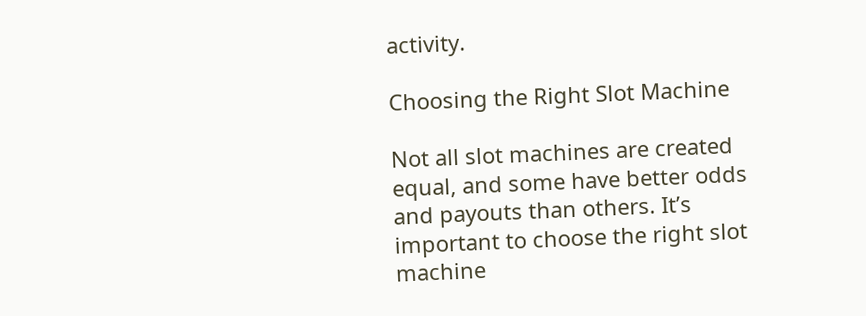activity.

Choosing the Right Slot Machine

Not all slot machines are created equal, and some have better odds and payouts than others. It’s important to choose the right slot machine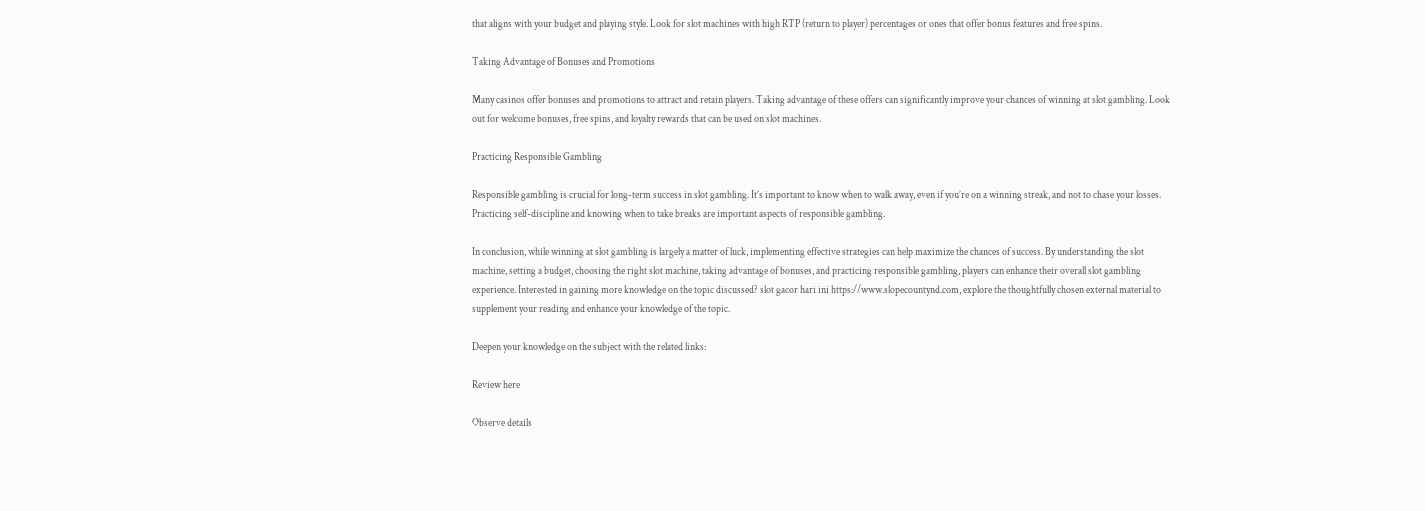that aligns with your budget and playing style. Look for slot machines with high RTP (return to player) percentages or ones that offer bonus features and free spins.

Taking Advantage of Bonuses and Promotions

Many casinos offer bonuses and promotions to attract and retain players. Taking advantage of these offers can significantly improve your chances of winning at slot gambling. Look out for welcome bonuses, free spins, and loyalty rewards that can be used on slot machines.

Practicing Responsible Gambling

Responsible gambling is crucial for long-term success in slot gambling. It’s important to know when to walk away, even if you’re on a winning streak, and not to chase your losses. Practicing self-discipline and knowing when to take breaks are important aspects of responsible gambling.

In conclusion, while winning at slot gambling is largely a matter of luck, implementing effective strategies can help maximize the chances of success. By understanding the slot machine, setting a budget, choosing the right slot machine, taking advantage of bonuses, and practicing responsible gambling, players can enhance their overall slot gambling experience. Interested in gaining more knowledge on the topic discussed? slot gacor hari ini https://www.slopecountynd.com, explore the thoughtfully chosen external material to supplement your reading and enhance your knowledge of the topic.

Deepen your knowledge on the subject with the related links:

Review here

Observe details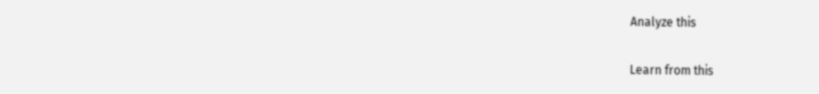Analyze this

Learn from this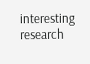interesting research